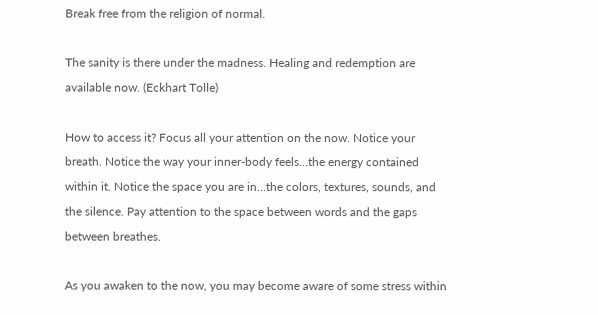Break free from the religion of normal.

The sanity is there under the madness. Healing and redemption are available now. (Eckhart Tolle)

How to access it? Focus all your attention on the now. Notice your breath. Notice the way your inner-body feels…the energy contained within it. Notice the space you are in…the colors, textures, sounds, and the silence. Pay attention to the space between words and the gaps between breathes.

As you awaken to the now, you may become aware of some stress within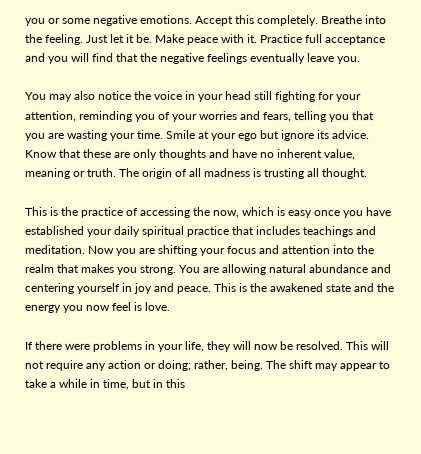you or some negative emotions. Accept this completely. Breathe into the feeling. Just let it be. Make peace with it. Practice full acceptance and you will find that the negative feelings eventually leave you.

You may also notice the voice in your head still fighting for your attention, reminding you of your worries and fears, telling you that you are wasting your time. Smile at your ego but ignore its advice. Know that these are only thoughts and have no inherent value, meaning or truth. The origin of all madness is trusting all thought.

This is the practice of accessing the now, which is easy once you have established your daily spiritual practice that includes teachings and meditation. Now you are shifting your focus and attention into the realm that makes you strong. You are allowing natural abundance and centering yourself in joy and peace. This is the awakened state and the energy you now feel is love.

If there were problems in your life, they will now be resolved. This will not require any action or doing; rather, being. The shift may appear to take a while in time, but in this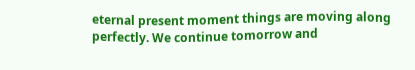eternal present moment things are moving along perfectly. We continue tomorrow and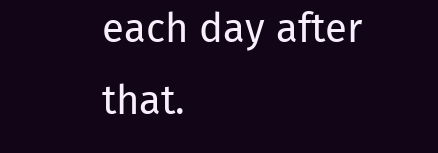each day after that.